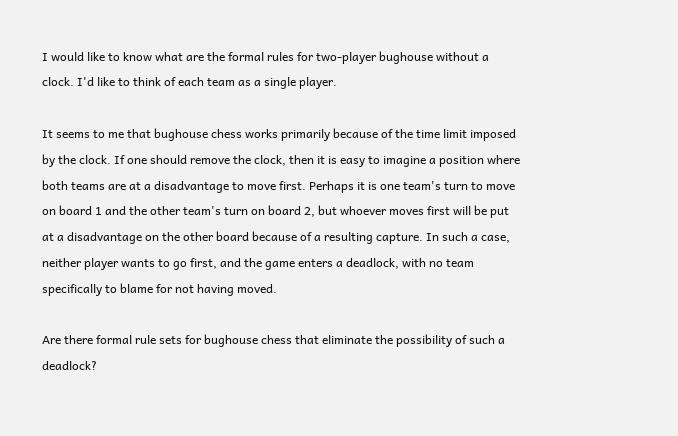I would like to know what are the formal rules for two-player bughouse without a clock. I'd like to think of each team as a single player.

It seems to me that bughouse chess works primarily because of the time limit imposed by the clock. If one should remove the clock, then it is easy to imagine a position where both teams are at a disadvantage to move first. Perhaps it is one team's turn to move on board 1 and the other team's turn on board 2, but whoever moves first will be put at a disadvantage on the other board because of a resulting capture. In such a case, neither player wants to go first, and the game enters a deadlock, with no team specifically to blame for not having moved.

Are there formal rule sets for bughouse chess that eliminate the possibility of such a deadlock?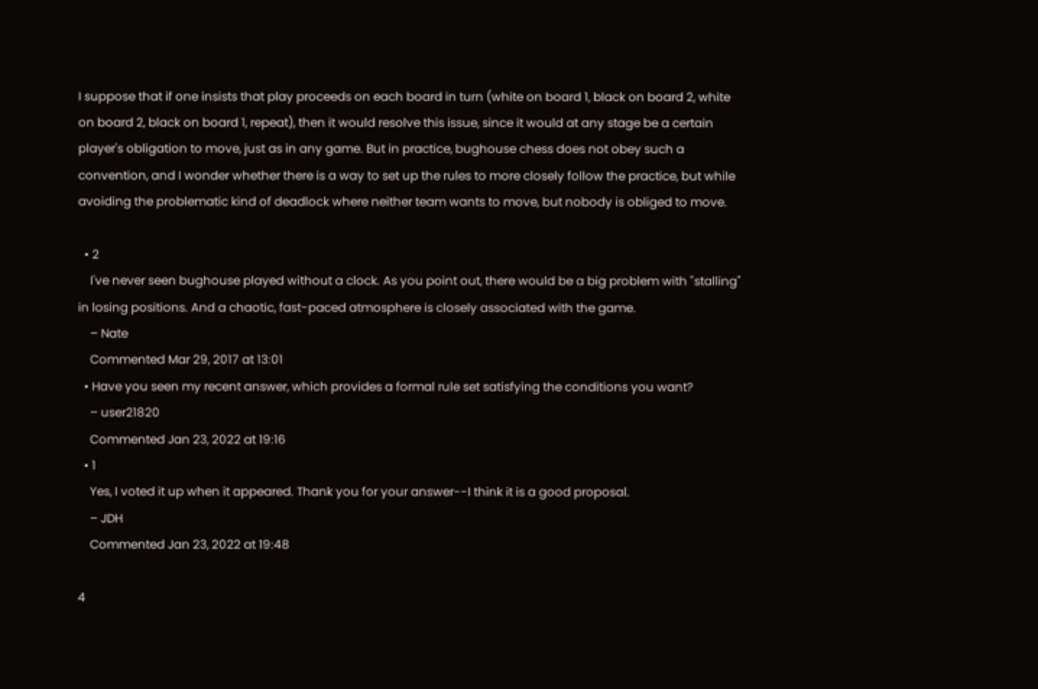I suppose that if one insists that play proceeds on each board in turn (white on board 1, black on board 2, white on board 2, black on board 1, repeat), then it would resolve this issue, since it would at any stage be a certain player's obligation to move, just as in any game. But in practice, bughouse chess does not obey such a convention, and I wonder whether there is a way to set up the rules to more closely follow the practice, but while avoiding the problematic kind of deadlock where neither team wants to move, but nobody is obliged to move.

  • 2
    I've never seen bughouse played without a clock. As you point out, there would be a big problem with "stalling" in losing positions. And a chaotic, fast-paced atmosphere is closely associated with the game.
    – Nate
    Commented Mar 29, 2017 at 13:01
  • Have you seen my recent answer, which provides a formal rule set satisfying the conditions you want?
    – user21820
    Commented Jan 23, 2022 at 19:16
  • 1
    Yes, I voted it up when it appeared. Thank you for your answer--I think it is a good proposal.
    – JDH
    Commented Jan 23, 2022 at 19:48

4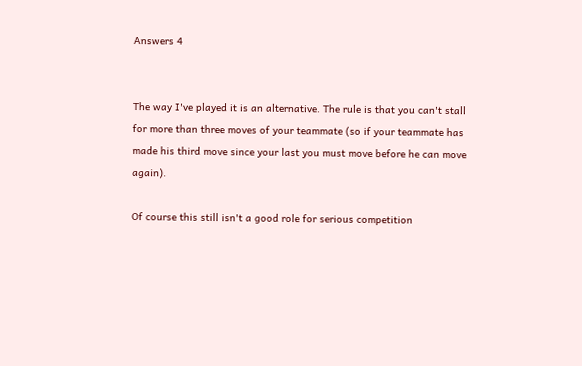Answers 4


The way I've played it is an alternative. The rule is that you can't stall for more than three moves of your teammate (so if your teammate has made his third move since your last you must move before he can move again).

Of course this still isn't a good role for serious competition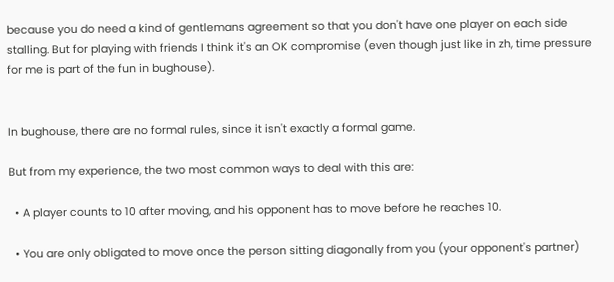because you do need a kind of gentlemans agreement so that you don't have one player on each side stalling. But for playing with friends I think it's an OK compromise (even though just like in zh, time pressure for me is part of the fun in bughouse).


In bughouse, there are no formal rules, since it isn't exactly a formal game.

But from my experience, the two most common ways to deal with this are:

  • A player counts to 10 after moving, and his opponent has to move before he reaches 10.

  • You are only obligated to move once the person sitting diagonally from you (your opponent's partner)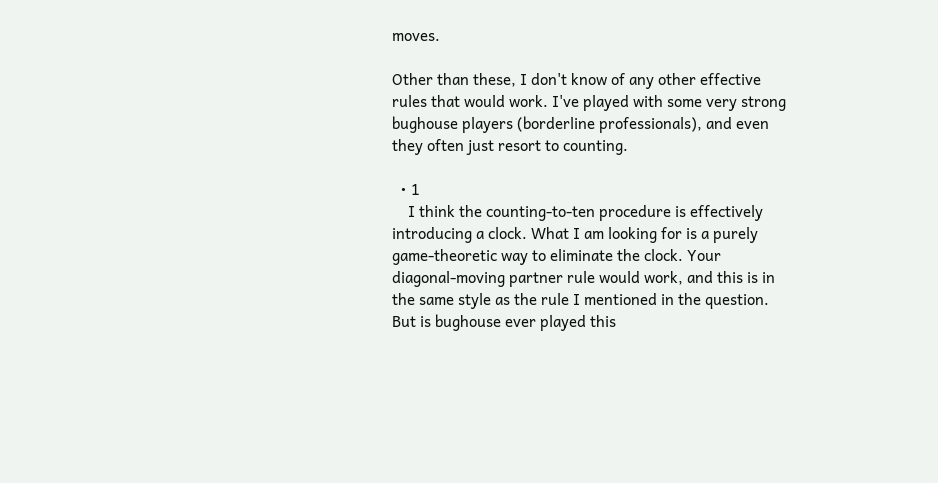moves.

Other than these, I don't know of any other effective rules that would work. I've played with some very strong bughouse players (borderline professionals), and even they often just resort to counting.

  • 1
    I think the counting-to-ten procedure is effectively introducing a clock. What I am looking for is a purely game-theoretic way to eliminate the clock. Your diagonal-moving partner rule would work, and this is in the same style as the rule I mentioned in the question. But is bughouse ever played this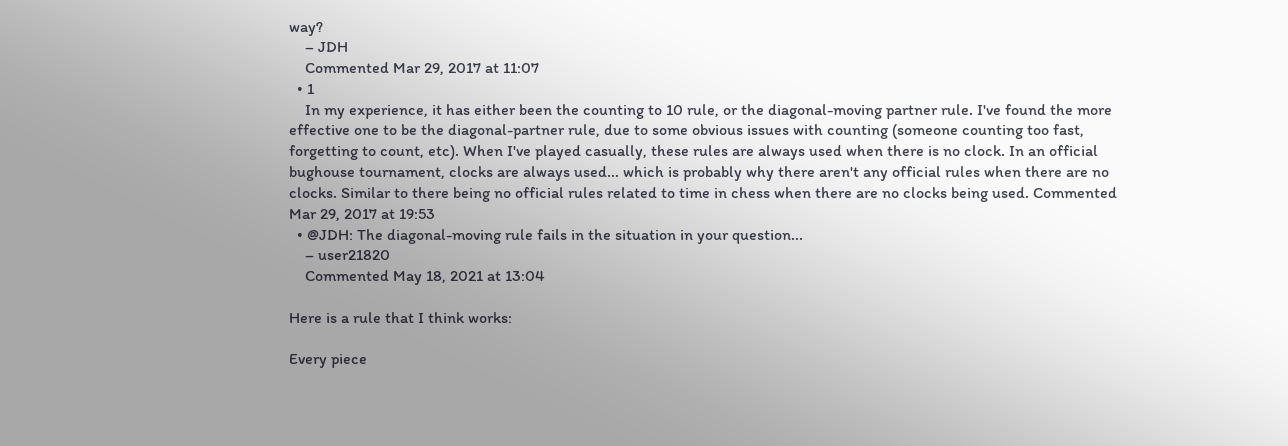way?
    – JDH
    Commented Mar 29, 2017 at 11:07
  • 1
    In my experience, it has either been the counting to 10 rule, or the diagonal-moving partner rule. I've found the more effective one to be the diagonal-partner rule, due to some obvious issues with counting (someone counting too fast, forgetting to count, etc). When I've played casually, these rules are always used when there is no clock. In an official bughouse tournament, clocks are always used... which is probably why there aren't any official rules when there are no clocks. Similar to there being no official rules related to time in chess when there are no clocks being used. Commented Mar 29, 2017 at 19:53
  • @JDH: The diagonal-moving rule fails in the situation in your question...
    – user21820
    Commented May 18, 2021 at 13:04

Here is a rule that I think works:

Every piece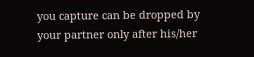you capture can be dropped by your partner only after his/her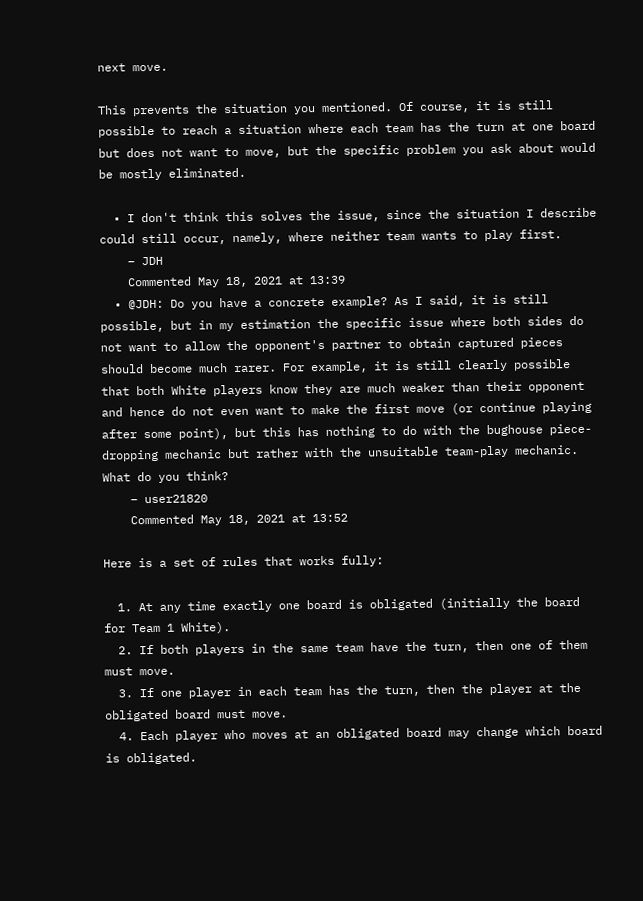next move.

This prevents the situation you mentioned. Of course, it is still possible to reach a situation where each team has the turn at one board but does not want to move, but the specific problem you ask about would be mostly eliminated.

  • I don't think this solves the issue, since the situation I describe could still occur, namely, where neither team wants to play first.
    – JDH
    Commented May 18, 2021 at 13:39
  • @JDH: Do you have a concrete example? As I said, it is still possible, but in my estimation the specific issue where both sides do not want to allow the opponent's partner to obtain captured pieces should become much rarer. For example, it is still clearly possible that both White players know they are much weaker than their opponent and hence do not even want to make the first move (or continue playing after some point), but this has nothing to do with the bughouse piece-dropping mechanic but rather with the unsuitable team-play mechanic. What do you think?
    – user21820
    Commented May 18, 2021 at 13:52

Here is a set of rules that works fully:

  1. At any time exactly one board is obligated (initially the board for Team 1 White).
  2. If both players in the same team have the turn, then one of them must move.
  3. If one player in each team has the turn, then the player at the obligated board must move.
  4. Each player who moves at an obligated board may change which board is obligated.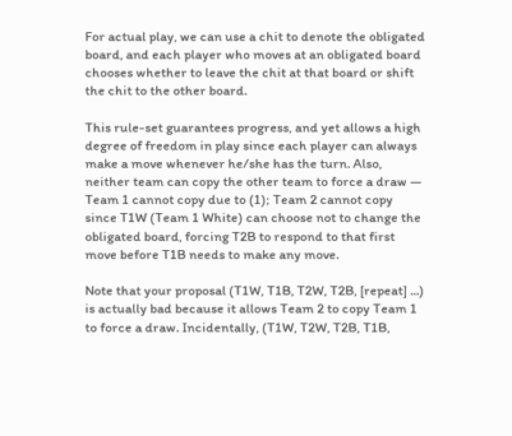For actual play, we can use a chit to denote the obligated board, and each player who moves at an obligated board chooses whether to leave the chit at that board or shift the chit to the other board.

This rule-set guarantees progress, and yet allows a high degree of freedom in play since each player can always make a move whenever he/she has the turn. Also, neither team can copy the other team to force a draw — Team 1 cannot copy due to (1); Team 2 cannot copy since T1W (Team 1 White) can choose not to change the obligated board, forcing T2B to respond to that first move before T1B needs to make any move.

Note that your proposal (T1W, T1B, T2W, T2B, [repeat] ...) is actually bad because it allows Team 2 to copy Team 1 to force a draw. Incidentally, (T1W, T2W, T2B, T1B,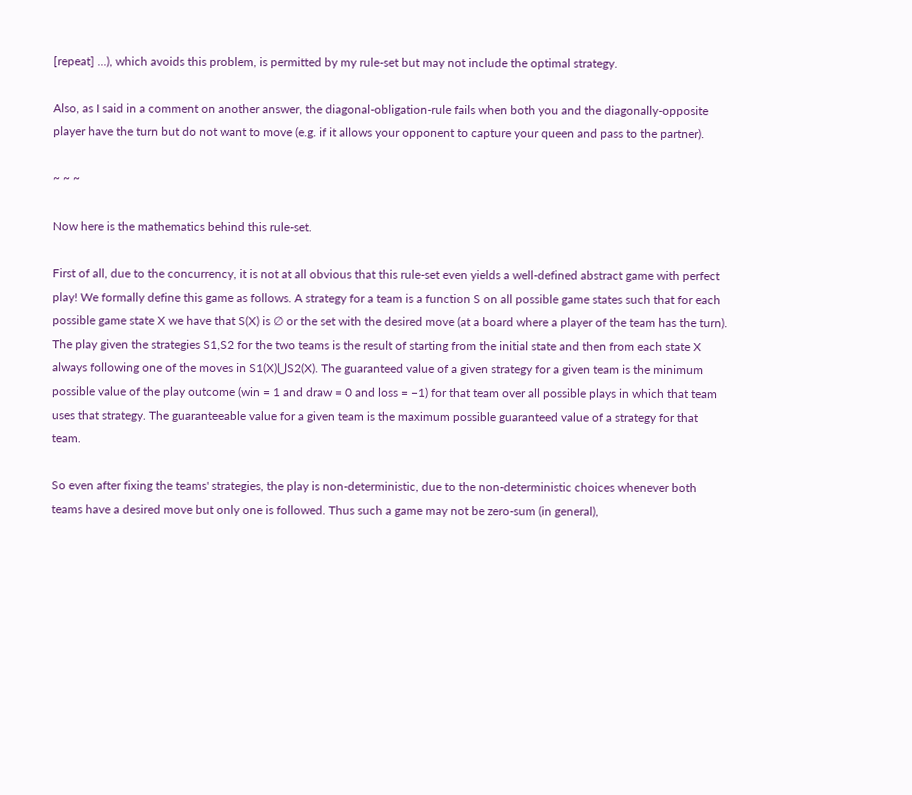[repeat] ...), which avoids this problem, is permitted by my rule-set but may not include the optimal strategy.

Also, as I said in a comment on another answer, the diagonal-obligation-rule fails when both you and the diagonally-opposite player have the turn but do not want to move (e.g. if it allows your opponent to capture your queen and pass to the partner).

~ ~ ~

Now here is the mathematics behind this rule-set.

First of all, due to the concurrency, it is not at all obvious that this rule-set even yields a well-defined abstract game with perfect play! We formally define this game as follows. A strategy for a team is a function S on all possible game states such that for each possible game state X we have that S(X) is ∅ or the set with the desired move (at a board where a player of the team has the turn). The play given the strategies S1,S2 for the two teams is the result of starting from the initial state and then from each state X always following one of the moves in S1(X)⋃S2(X). The guaranteed value of a given strategy for a given team is the minimum possible value of the play outcome (win = 1 and draw = 0 and loss = −1) for that team over all possible plays in which that team uses that strategy. The guaranteeable value for a given team is the maximum possible guaranteed value of a strategy for that team.

So even after fixing the teams' strategies, the play is non-deterministic, due to the non-deterministic choices whenever both teams have a desired move but only one is followed. Thus such a game may not be zero-sum (in general),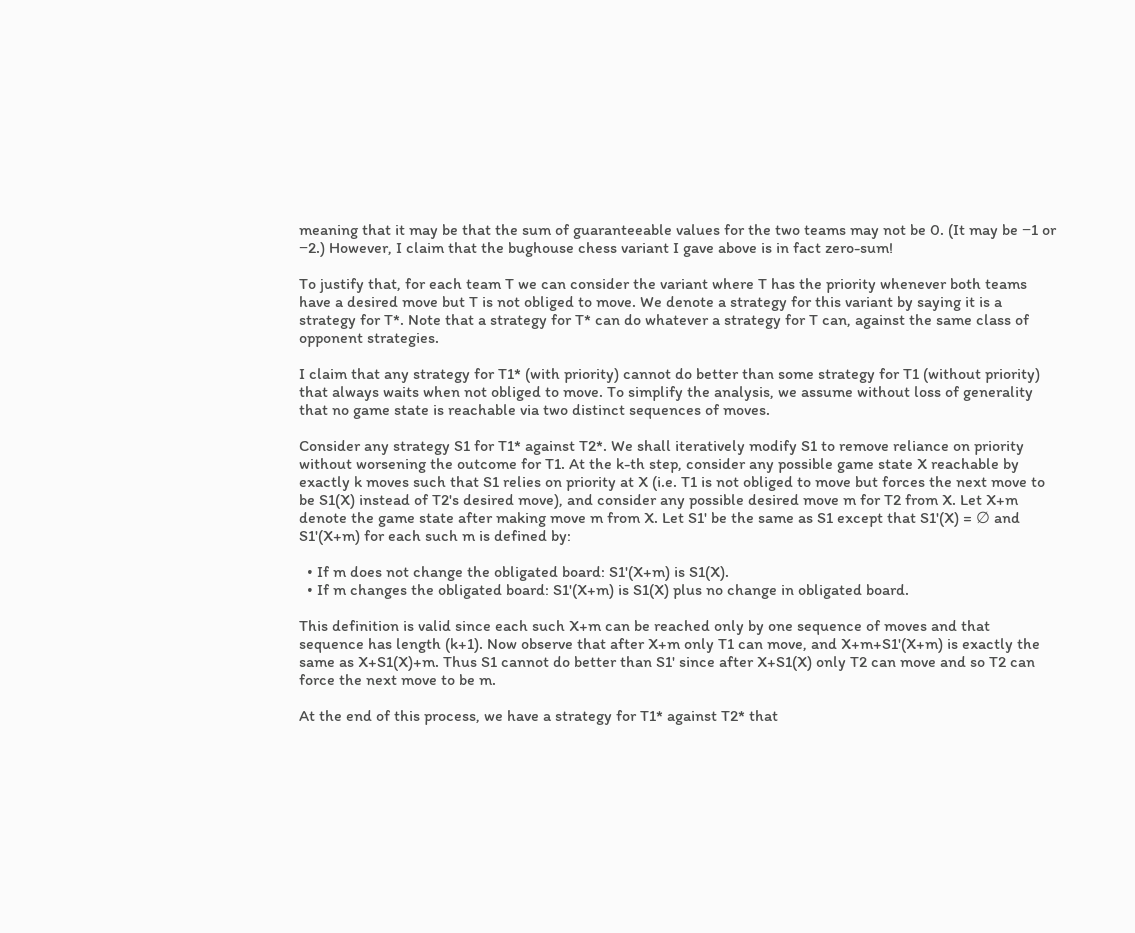meaning that it may be that the sum of guaranteeable values for the two teams may not be 0. (It may be −1 or −2.) However, I claim that the bughouse chess variant I gave above is in fact zero-sum!

To justify that, for each team T we can consider the variant where T has the priority whenever both teams have a desired move but T is not obliged to move. We denote a strategy for this variant by saying it is a strategy for T*. Note that a strategy for T* can do whatever a strategy for T can, against the same class of opponent strategies.

I claim that any strategy for T1* (with priority) cannot do better than some strategy for T1 (without priority) that always waits when not obliged to move. To simplify the analysis, we assume without loss of generality that no game state is reachable via two distinct sequences of moves.

Consider any strategy S1 for T1* against T2*. We shall iteratively modify S1 to remove reliance on priority without worsening the outcome for T1. At the k-th step, consider any possible game state X reachable by exactly k moves such that S1 relies on priority at X (i.e. T1 is not obliged to move but forces the next move to be S1(X) instead of T2's desired move), and consider any possible desired move m for T2 from X. Let X+m denote the game state after making move m from X. Let S1' be the same as S1 except that S1'(X) = ∅ and S1'(X+m) for each such m is defined by:

  • If m does not change the obligated board: S1'(X+m) is S1(X).
  • If m changes the obligated board: S1'(X+m) is S1(X) plus no change in obligated board.

This definition is valid since each such X+m can be reached only by one sequence of moves and that sequence has length (k+1). Now observe that after X+m only T1 can move, and X+m+S1'(X+m) is exactly the same as X+S1(X)+m. Thus S1 cannot do better than S1' since after X+S1(X) only T2 can move and so T2 can force the next move to be m.

At the end of this process, we have a strategy for T1* against T2* that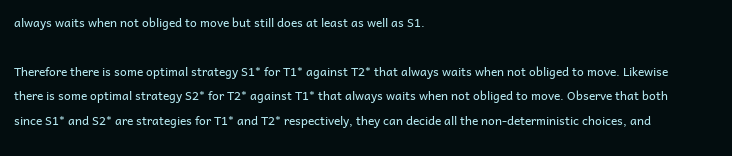always waits when not obliged to move but still does at least as well as S1.

Therefore there is some optimal strategy S1* for T1* against T2* that always waits when not obliged to move. Likewise there is some optimal strategy S2* for T2* against T1* that always waits when not obliged to move. Observe that both since S1* and S2* are strategies for T1* and T2* respectively, they can decide all the non-deterministic choices, and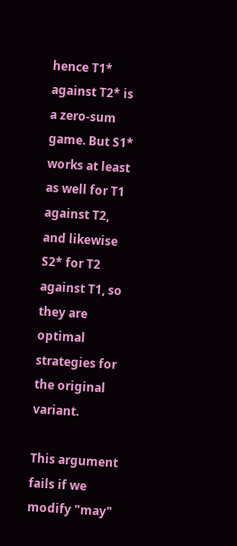hence T1* against T2* is a zero-sum game. But S1* works at least as well for T1 against T2, and likewise S2* for T2 against T1, so they are optimal strategies for the original variant.

This argument fails if we modify "may"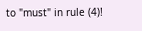to "must" in rule (4)!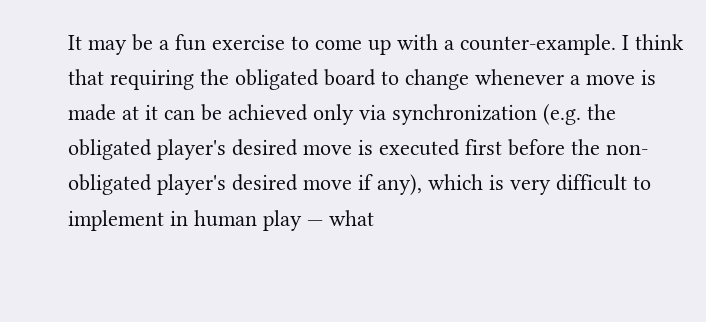It may be a fun exercise to come up with a counter-example. I think that requiring the obligated board to change whenever a move is made at it can be achieved only via synchronization (e.g. the obligated player's desired move is executed first before the non-obligated player's desired move if any), which is very difficult to implement in human play — what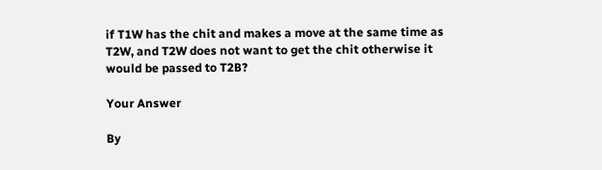if T1W has the chit and makes a move at the same time as T2W, and T2W does not want to get the chit otherwise it would be passed to T2B?

Your Answer

By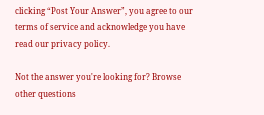clicking “Post Your Answer”, you agree to our terms of service and acknowledge you have read our privacy policy.

Not the answer you're looking for? Browse other questions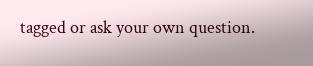tagged or ask your own question.